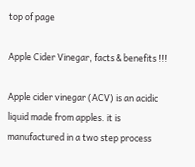top of page

Apple Cider Vinegar, facts & benefits !!!

Apple cider vinegar (ACV) is an acidic liquid made from apples. it is manufactured in a two step process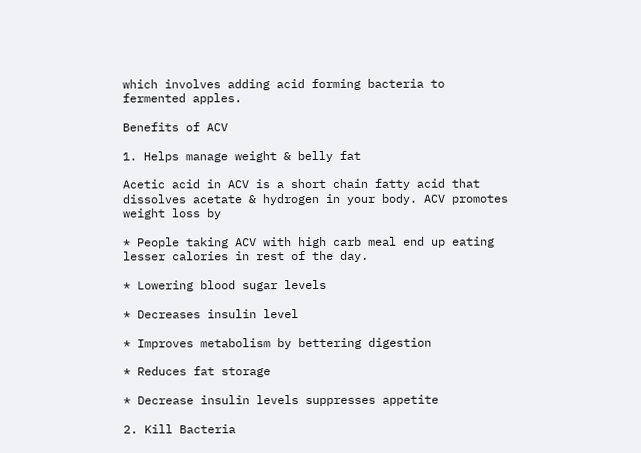which involves adding acid forming bacteria to fermented apples.

Benefits of ACV

1. Helps manage weight & belly fat

Acetic acid in ACV is a short chain fatty acid that dissolves acetate & hydrogen in your body. ACV promotes weight loss by

* People taking ACV with high carb meal end up eating lesser calories in rest of the day.

* Lowering blood sugar levels

* Decreases insulin level

* Improves metabolism by bettering digestion

* Reduces fat storage

* Decrease insulin levels suppresses appetite

2. Kill Bacteria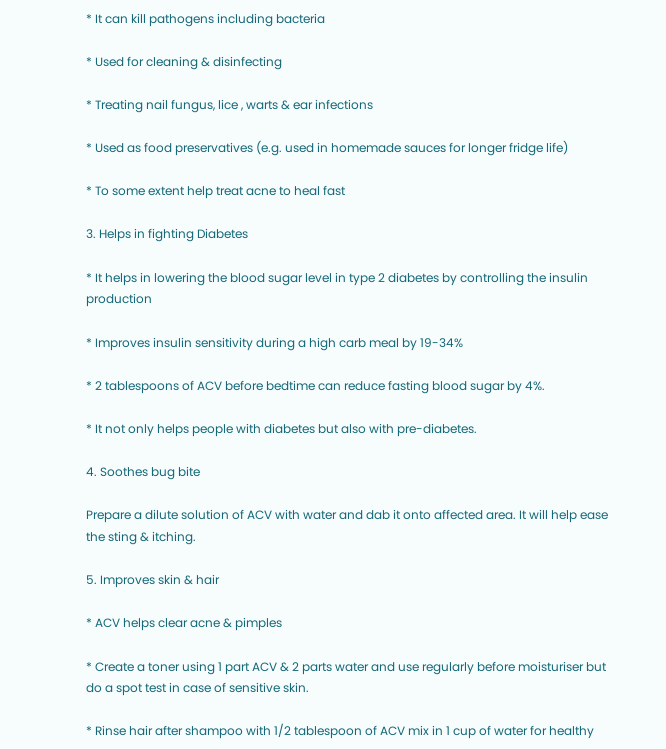* It can kill pathogens including bacteria

* Used for cleaning & disinfecting

* Treating nail fungus, lice , warts & ear infections

* Used as food preservatives (e.g. used in homemade sauces for longer fridge life)

* To some extent help treat acne to heal fast

3. Helps in fighting Diabetes

* It helps in lowering the blood sugar level in type 2 diabetes by controlling the insulin production

* Improves insulin sensitivity during a high carb meal by 19-34%

* 2 tablespoons of ACV before bedtime can reduce fasting blood sugar by 4%.

* It not only helps people with diabetes but also with pre-diabetes.

4. Soothes bug bite

Prepare a dilute solution of ACV with water and dab it onto affected area. It will help ease the sting & itching.

5. Improves skin & hair

* ACV helps clear acne & pimples

* Create a toner using 1 part ACV & 2 parts water and use regularly before moisturiser but do a spot test in case of sensitive skin.

* Rinse hair after shampoo with 1/2 tablespoon of ACV mix in 1 cup of water for healthy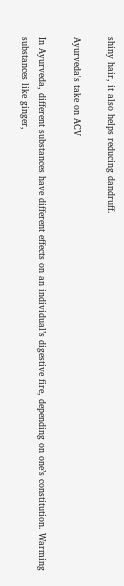shiny hair, it also helps reducing dandruff.

Ayurveda's take on ACV

In Ayurveda, different substances have different effects on an individual’s digestive fire, depending on one’s constitution. Warming substances like ginger,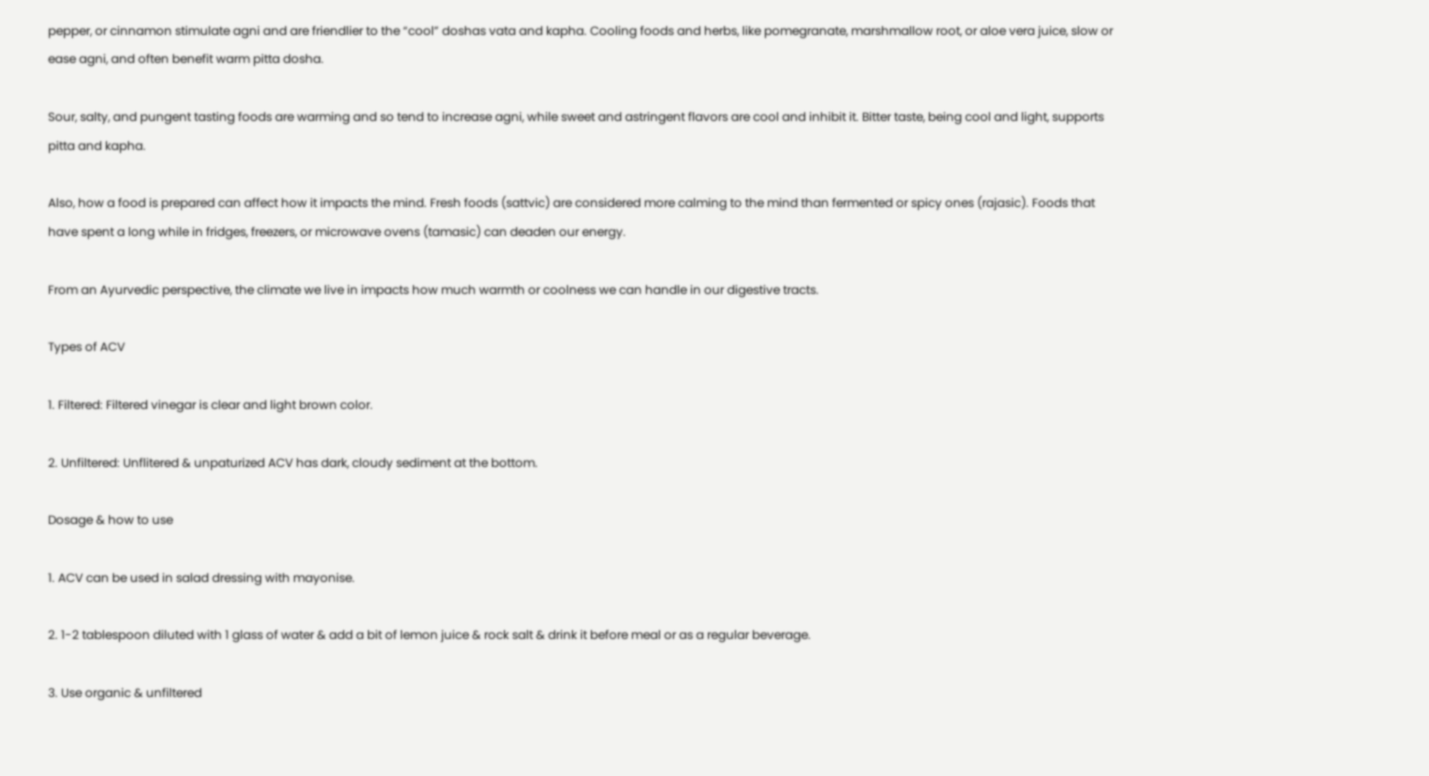pepper, or cinnamon stimulate agni and are friendlier to the “cool” doshas vata and kapha. Cooling foods and herbs, like pomegranate, marshmallow root, or aloe vera juice, slow or ease agni, and often benefit warm pitta dosha.

Sour, salty, and pungent tasting foods are warming and so tend to increase agni, while sweet and astringent flavors are cool and inhibit it. Bitter taste, being cool and light, supports pitta and kapha.

Also, how a food is prepared can affect how it impacts the mind. Fresh foods (sattvic) are considered more calming to the mind than fermented or spicy ones (rajasic). Foods that have spent a long while in fridges, freezers, or microwave ovens (tamasic) can deaden our energy.

From an Ayurvedic perspective, the climate we live in impacts how much warmth or coolness we can handle in our digestive tracts.

Types of ACV

1. Filtered: Filtered vinegar is clear and light brown color.

2. Unfiltered: Unflitered & unpaturized ACV has dark, cloudy sediment at the bottom.

Dosage & how to use

1. ACV can be used in salad dressing with mayonise.

2. 1-2 tablespoon diluted with 1 glass of water & add a bit of lemon juice & rock salt & drink it before meal or as a regular beverage.

3. Use organic & unfiltered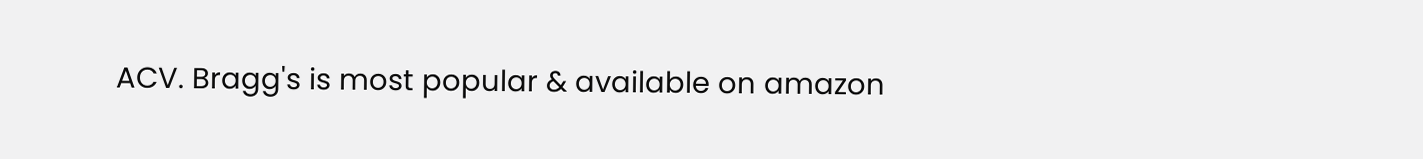ACV. Bragg's is most popular & available on amazon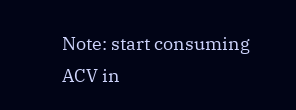Note: start consuming ACV in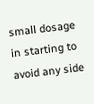small dosage in starting to avoid any side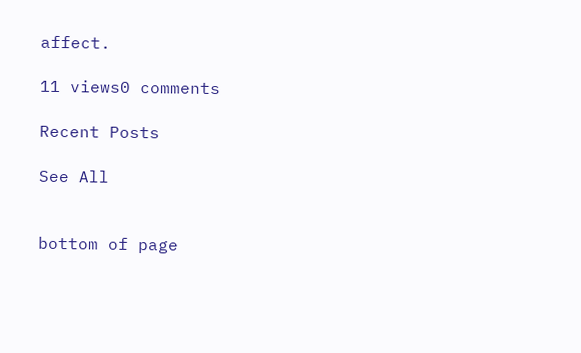affect.

11 views0 comments

Recent Posts

See All


bottom of page